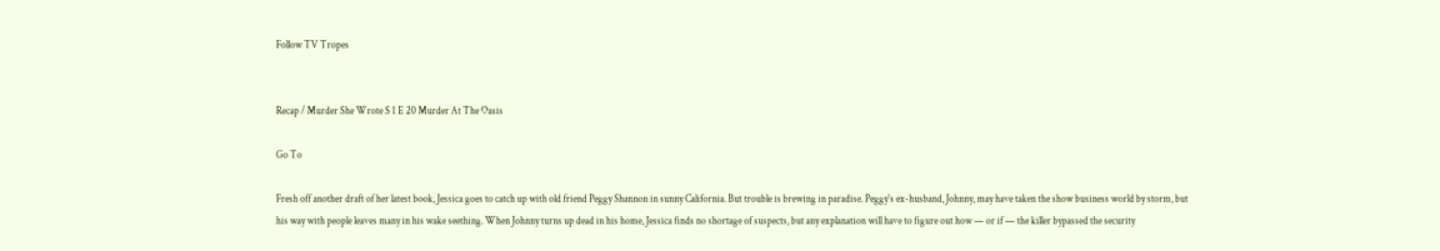Follow TV Tropes


Recap / Murder She Wrote S 1 E 20 Murder At The Oasis

Go To

Fresh off another draft of her latest book, Jessica goes to catch up with old friend Peggy Shannon in sunny California. But trouble is brewing in paradise. Peggy's ex-husband, Johnny, may have taken the show business world by storm, but his way with people leaves many in his wake seething. When Johnny turns up dead in his home, Jessica finds no shortage of suspects, but any explanation will have to figure out how — or if — the killer bypassed the security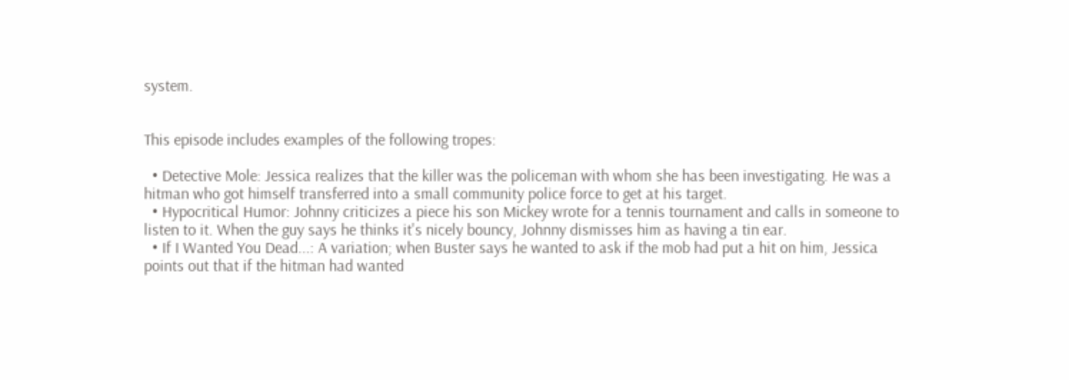system.


This episode includes examples of the following tropes:

  • Detective Mole: Jessica realizes that the killer was the policeman with whom she has been investigating. He was a hitman who got himself transferred into a small community police force to get at his target.
  • Hypocritical Humor: Johnny criticizes a piece his son Mickey wrote for a tennis tournament and calls in someone to listen to it. When the guy says he thinks it's nicely bouncy, Johnny dismisses him as having a tin ear.
  • If I Wanted You Dead...: A variation; when Buster says he wanted to ask if the mob had put a hit on him, Jessica points out that if the hitman had wanted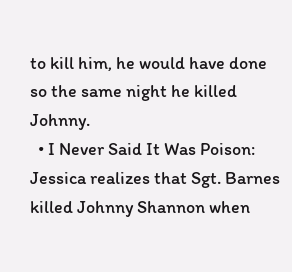to kill him, he would have done so the same night he killed Johnny.
  • I Never Said It Was Poison: Jessica realizes that Sgt. Barnes killed Johnny Shannon when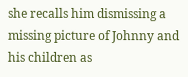she recalls him dismissing a missing picture of Johnny and his children as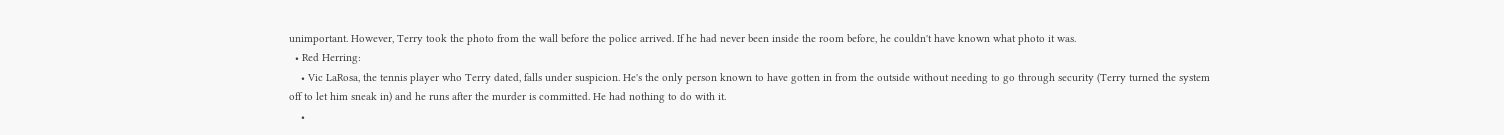unimportant. However, Terry took the photo from the wall before the police arrived. If he had never been inside the room before, he couldn't have known what photo it was.
  • Red Herring:
    • Vic LaRosa, the tennis player who Terry dated, falls under suspicion. He's the only person known to have gotten in from the outside without needing to go through security (Terry turned the system off to let him sneak in) and he runs after the murder is committed. He had nothing to do with it.
    •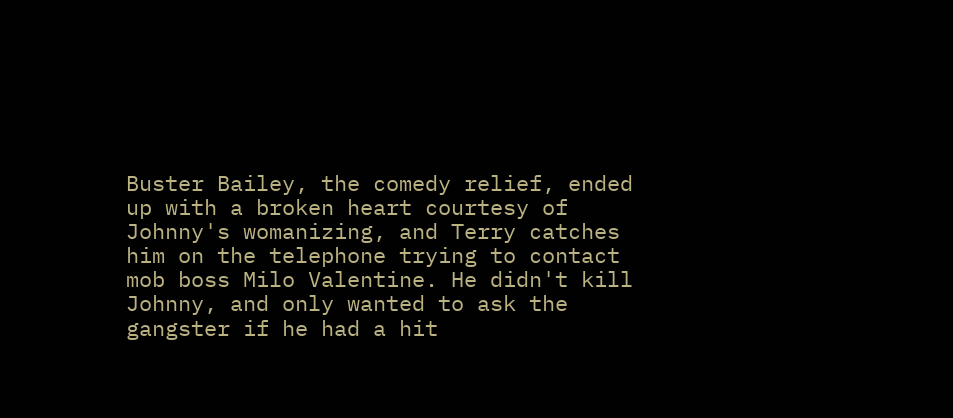Buster Bailey, the comedy relief, ended up with a broken heart courtesy of Johnny's womanizing, and Terry catches him on the telephone trying to contact mob boss Milo Valentine. He didn't kill Johnny, and only wanted to ask the gangster if he had a hit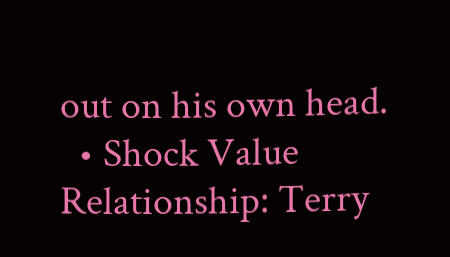out on his own head.
  • Shock Value Relationship: Terry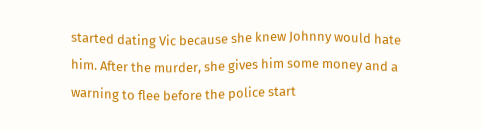started dating Vic because she knew Johnny would hate him. After the murder, she gives him some money and a warning to flee before the police start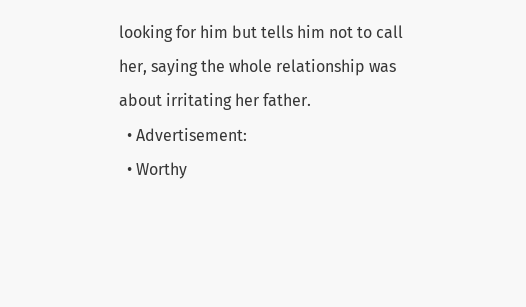looking for him but tells him not to call her, saying the whole relationship was about irritating her father.
  • Advertisement:
  • Worthy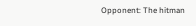Opponent: The hitman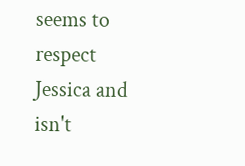seems to respect Jessica and isn't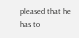pleased that he has to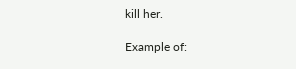kill her.

Example of: